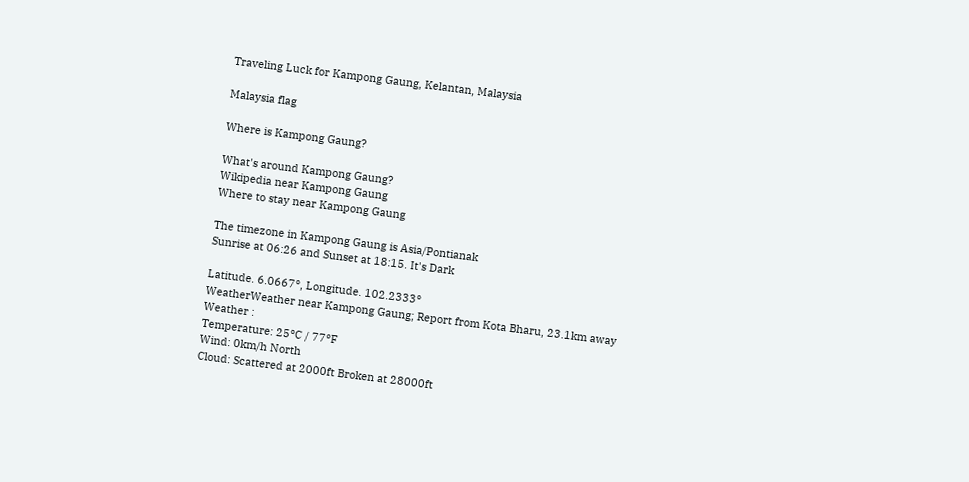Traveling Luck for Kampong Gaung, Kelantan, Malaysia

Malaysia flag

Where is Kampong Gaung?

What's around Kampong Gaung?
Wikipedia near Kampong Gaung
Where to stay near Kampong Gaung

The timezone in Kampong Gaung is Asia/Pontianak
Sunrise at 06:26 and Sunset at 18:15. It's Dark

Latitude. 6.0667°, Longitude. 102.2333°
WeatherWeather near Kampong Gaung; Report from Kota Bharu, 23.1km away
Weather :
Temperature: 25°C / 77°F
Wind: 0km/h North
Cloud: Scattered at 2000ft Broken at 28000ft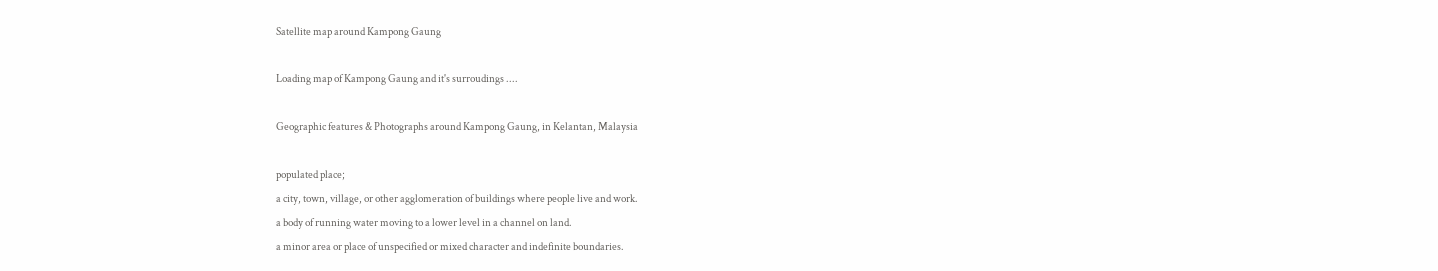Satellite map around Kampong Gaung

Loading map of Kampong Gaung and it's surroudings ....

Geographic features & Photographs around Kampong Gaung, in Kelantan, Malaysia

populated place;
a city, town, village, or other agglomeration of buildings where people live and work.
a body of running water moving to a lower level in a channel on land.
a minor area or place of unspecified or mixed character and indefinite boundaries.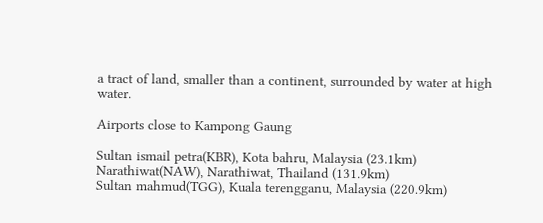a tract of land, smaller than a continent, surrounded by water at high water.

Airports close to Kampong Gaung

Sultan ismail petra(KBR), Kota bahru, Malaysia (23.1km)
Narathiwat(NAW), Narathiwat, Thailand (131.9km)
Sultan mahmud(TGG), Kuala terengganu, Malaysia (220.9km)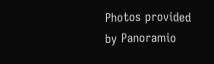Photos provided by Panoramio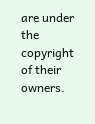are under the copyright of their owners.